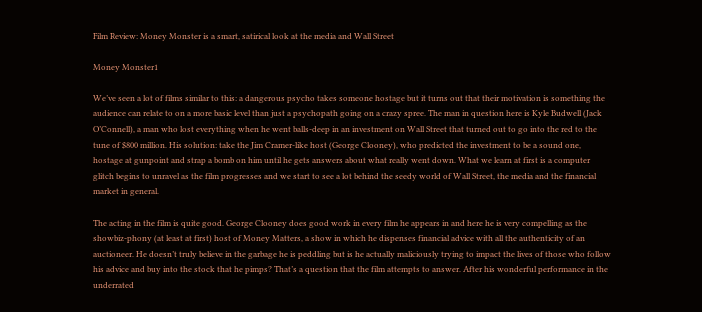Film Review: Money Monster is a smart, satirical look at the media and Wall Street

Money Monster1

We’ve seen a lot of films similar to this: a dangerous psycho takes someone hostage but it turns out that their motivation is something the audience can relate to on a more basic level than just a psychopath going on a crazy spree. The man in question here is Kyle Budwell (Jack O’Connell), a man who lost everything when he went balls-deep in an investment on Wall Street that turned out to go into the red to the tune of $800 million. His solution: take the Jim Cramer-like host (George Clooney), who predicted the investment to be a sound one, hostage at gunpoint and strap a bomb on him until he gets answers about what really went down. What we learn at first is a computer glitch begins to unravel as the film progresses and we start to see a lot behind the seedy world of Wall Street, the media and the financial market in general.

The acting in the film is quite good. George Clooney does good work in every film he appears in and here he is very compelling as the showbiz-phony (at least at first) host of Money Matters, a show in which he dispenses financial advice with all the authenticity of an auctioneer. He doesn’t truly believe in the garbage he is peddling but is he actually maliciously trying to impact the lives of those who follow his advice and buy into the stock that he pimps? That’s a question that the film attempts to answer. After his wonderful performance in the underrated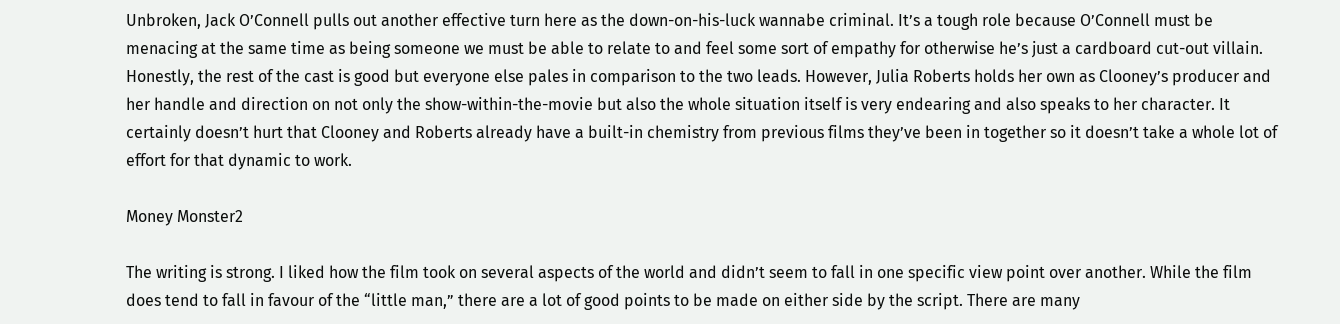Unbroken, Jack O’Connell pulls out another effective turn here as the down-on-his-luck wannabe criminal. It’s a tough role because O’Connell must be menacing at the same time as being someone we must be able to relate to and feel some sort of empathy for otherwise he’s just a cardboard cut-out villain. Honestly, the rest of the cast is good but everyone else pales in comparison to the two leads. However, Julia Roberts holds her own as Clooney’s producer and her handle and direction on not only the show-within-the-movie but also the whole situation itself is very endearing and also speaks to her character. It certainly doesn’t hurt that Clooney and Roberts already have a built-in chemistry from previous films they’ve been in together so it doesn’t take a whole lot of effort for that dynamic to work.

Money Monster2

The writing is strong. I liked how the film took on several aspects of the world and didn’t seem to fall in one specific view point over another. While the film does tend to fall in favour of the “little man,” there are a lot of good points to be made on either side by the script. There are many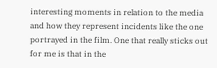interesting moments in relation to the media and how they represent incidents like the one portrayed in the film. One that really sticks out for me is that in the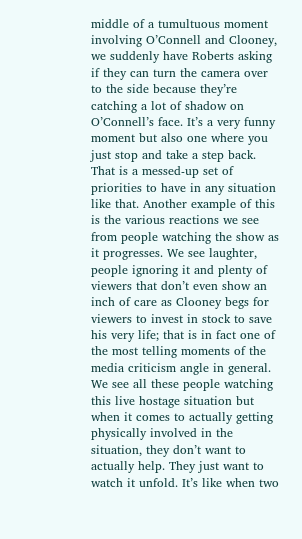middle of a tumultuous moment involving O’Connell and Clooney, we suddenly have Roberts asking if they can turn the camera over to the side because they’re catching a lot of shadow on O’Connell’s face. It’s a very funny moment but also one where you just stop and take a step back. That is a messed-up set of priorities to have in any situation like that. Another example of this is the various reactions we see from people watching the show as it progresses. We see laughter, people ignoring it and plenty of viewers that don’t even show an inch of care as Clooney begs for viewers to invest in stock to save his very life; that is in fact one of the most telling moments of the media criticism angle in general. We see all these people watching this live hostage situation but when it comes to actually getting physically involved in the situation, they don’t want to actually help. They just want to watch it unfold. It’s like when two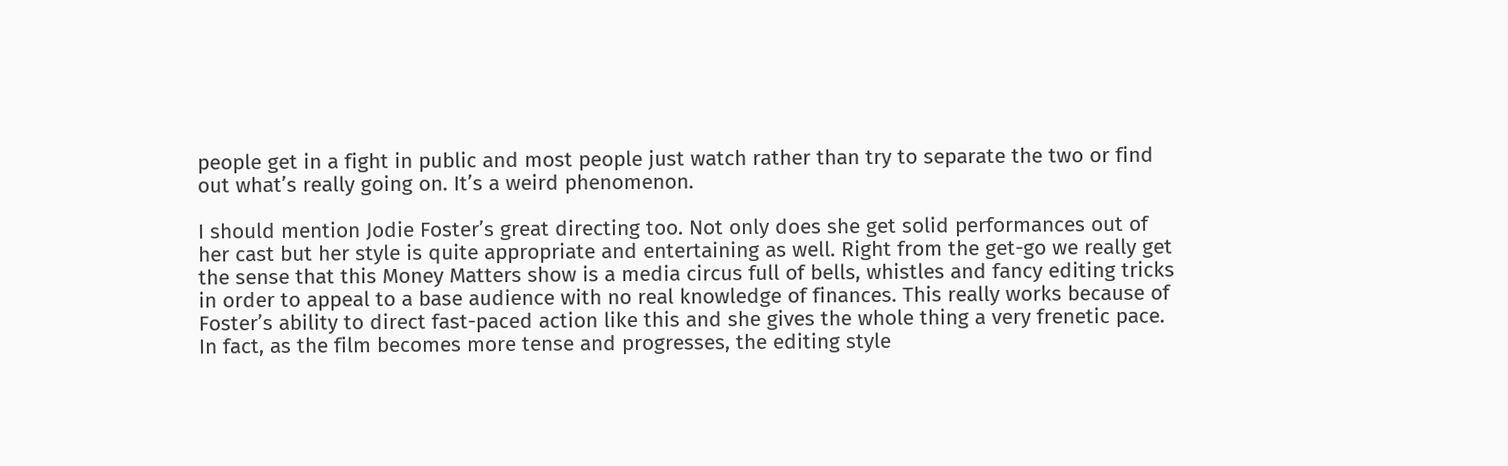people get in a fight in public and most people just watch rather than try to separate the two or find out what’s really going on. It’s a weird phenomenon.

I should mention Jodie Foster’s great directing too. Not only does she get solid performances out of her cast but her style is quite appropriate and entertaining as well. Right from the get-go we really get the sense that this Money Matters show is a media circus full of bells, whistles and fancy editing tricks in order to appeal to a base audience with no real knowledge of finances. This really works because of Foster’s ability to direct fast-paced action like this and she gives the whole thing a very frenetic pace. In fact, as the film becomes more tense and progresses, the editing style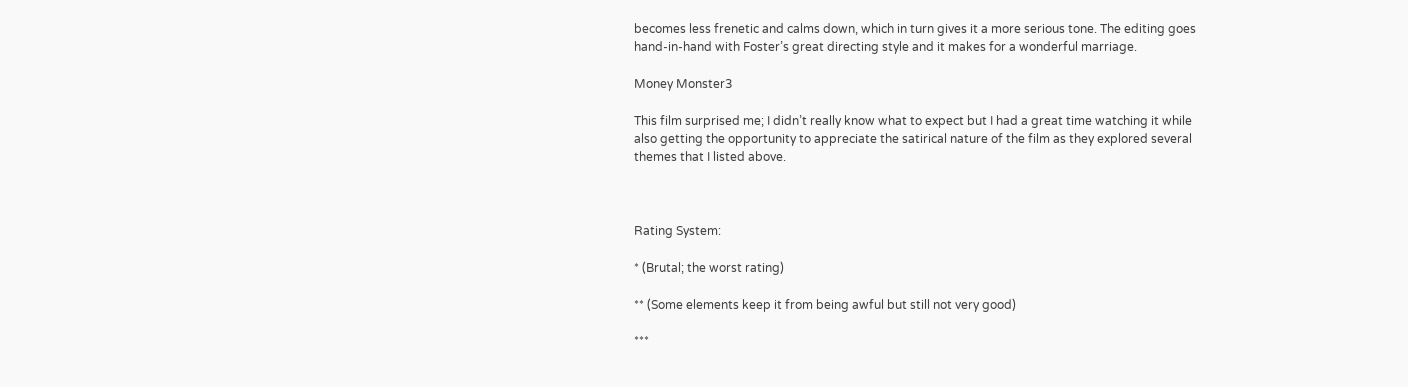becomes less frenetic and calms down, which in turn gives it a more serious tone. The editing goes hand-in-hand with Foster’s great directing style and it makes for a wonderful marriage.

Money Monster3

This film surprised me; I didn’t really know what to expect but I had a great time watching it while also getting the opportunity to appreciate the satirical nature of the film as they explored several themes that I listed above.



Rating System:

* (Brutal; the worst rating)

** (Some elements keep it from being awful but still not very good)

***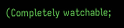(Completely watchable;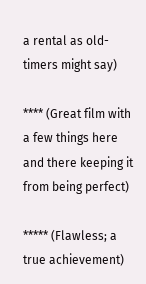a rental as old-timers might say)

**** (Great film with a few things here and there keeping it from being perfect)

***** (Flawless; a true achievement)